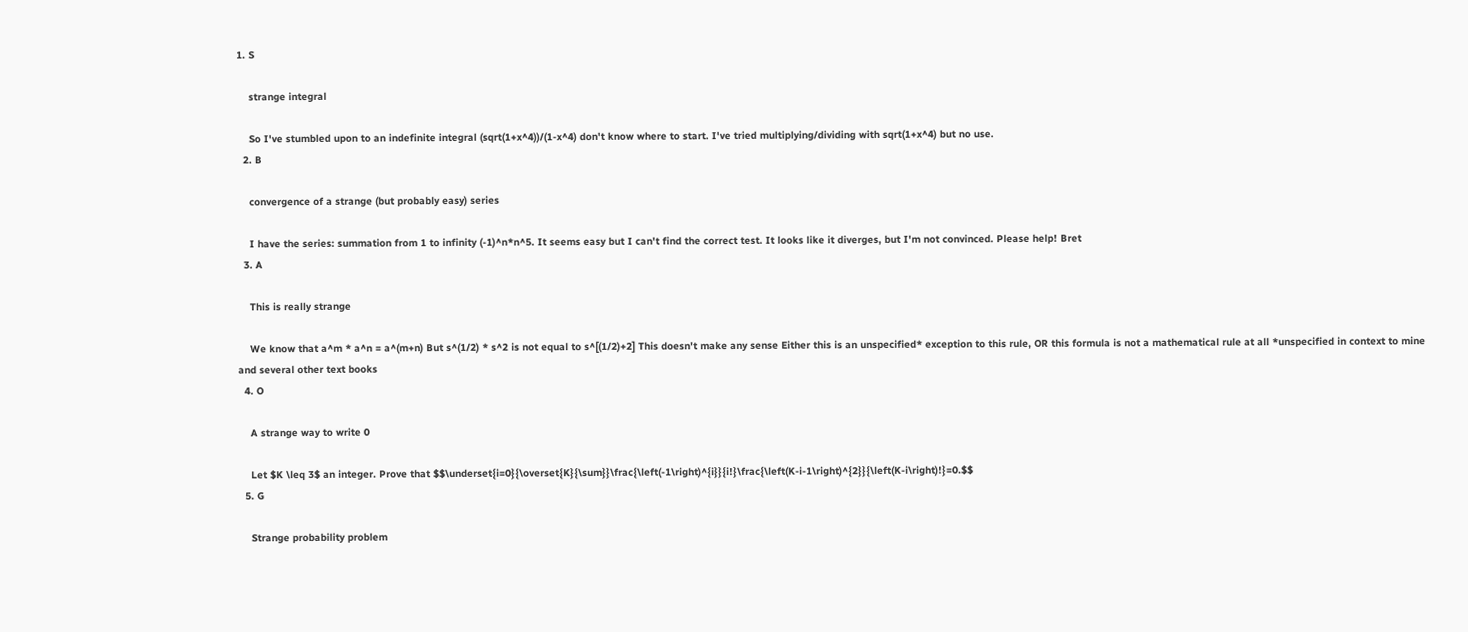1. S

    strange integral

    So I've stumbled upon to an indefinite integral (sqrt(1+x^4))/(1-x^4) don't know where to start. I've tried multiplying/dividing with sqrt(1+x^4) but no use.
  2. B

    convergence of a strange (but probably easy) series

    I have the series: summation from 1 to infinity (-1)^n*n^5. It seems easy but I can't find the correct test. It looks like it diverges, but I'm not convinced. Please help! Bret
  3. A

    This is really strange

    We know that a^m * a^n = a^(m+n) But s^(1/2) * s^2 is not equal to s^[(1/2)+2] This doesn't make any sense Either this is an unspecified* exception to this rule, OR this formula is not a mathematical rule at all *unspecified in context to mine and several other text books
  4. O

    A strange way to write 0

    Let $K \leq 3$ an integer. Prove that $$\underset{i=0}{\overset{K}{\sum}}\frac{\left(-1\right)^{i}}{i!}\frac{\left(K-i-1\right)^{2}}{\left(K-i\right)!}=0.$$
  5. G

    Strange probability problem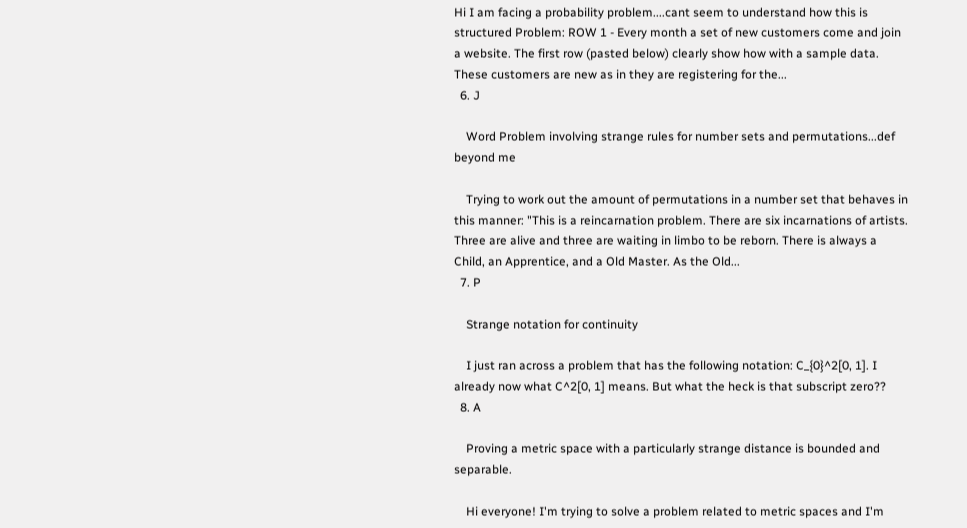Hi I am facing a probability problem....cant seem to understand how this is structured Problem: ROW 1 - Every month a set of new customers come and join a website. The first row (pasted below) clearly show how with a sample data. These customers are new as in they are registering for the...
  6. J

    Word Problem involving strange rules for number sets and permutations...def beyond me

    Trying to work out the amount of permutations in a number set that behaves in this manner: "This is a reincarnation problem. There are six incarnations of artists. Three are alive and three are waiting in limbo to be reborn. There is always a Child, an Apprentice, and a Old Master. As the Old...
  7. P

    Strange notation for continuity

    I just ran across a problem that has the following notation: C_{0}^2[0, 1]. I already now what C^2[0, 1] means. But what the heck is that subscript zero??
  8. A

    Proving a metric space with a particularly strange distance is bounded and separable.

    Hi everyone! I'm trying to solve a problem related to metric spaces and I'm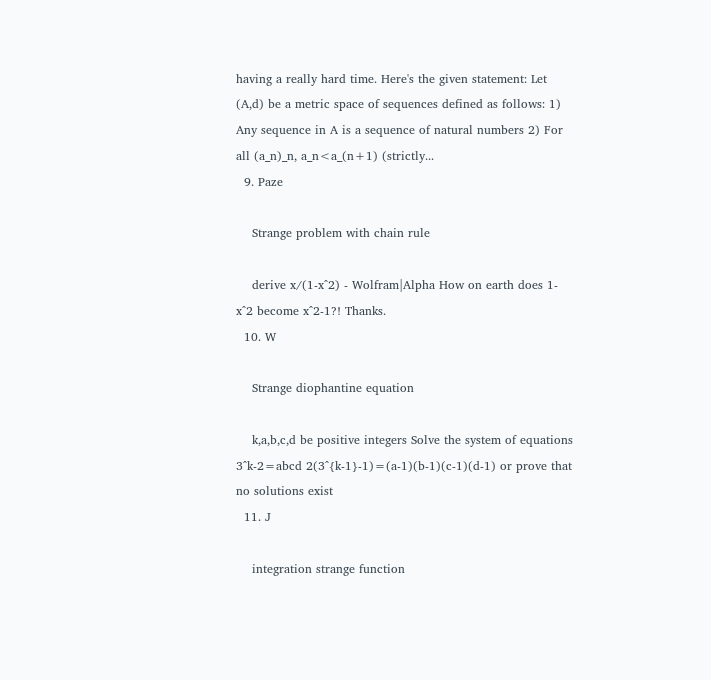having a really hard time. Here's the given statement: Let (A,d) be a metric space of sequences defined as follows: 1) Any sequence in A is a sequence of natural numbers 2) For all (a_n)_n, a_n<a_(n+1) (strictly...
  9. Paze

    Strange problem with chain rule

    derive x/(1-x^2) - Wolfram|Alpha How on earth does 1-x^2 become x^2-1?! Thanks.
  10. W

    Strange diophantine equation

    k,a,b,c,d be positive integers Solve the system of equations 3^k-2=abcd 2(3^{k-1}-1)=(a-1)(b-1)(c-1)(d-1) or prove that no solutions exist
  11. J

    integration strange function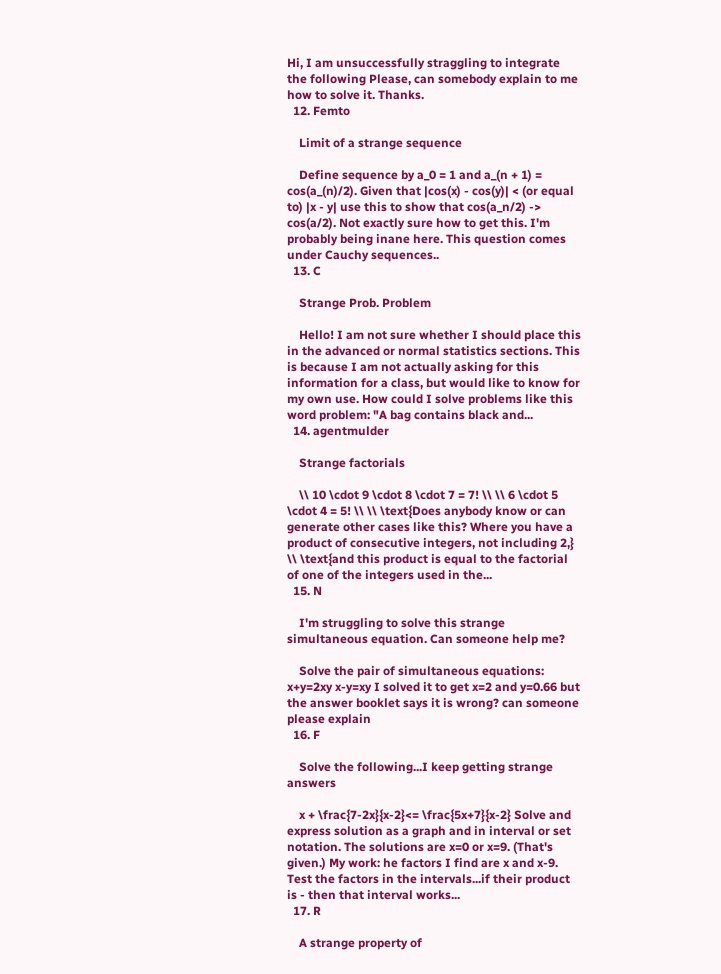Hi, I am unsuccessfully straggling to integrate the following Please, can somebody explain to me how to solve it. Thanks.
  12. Femto

    Limit of a strange sequence

    Define sequence by a_0 = 1 and a_(n + 1) = cos(a_(n)/2). Given that |cos(x) - cos(y)| < (or equal to) |x - y| use this to show that cos(a_n/2) -> cos(a/2). Not exactly sure how to get this. I'm probably being inane here. This question comes under Cauchy sequences..
  13. C

    Strange Prob. Problem

    Hello! I am not sure whether I should place this in the advanced or normal statistics sections. This is because I am not actually asking for this information for a class, but would like to know for my own use. How could I solve problems like this word problem: "A bag contains black and...
  14. agentmulder

    Strange factorials

    \\ 10 \cdot 9 \cdot 8 \cdot 7 = 7! \\ \\ 6 \cdot 5 \cdot 4 = 5! \\ \\ \text{Does anybody know or can generate other cases like this? Where you have a product of consecutive integers, not including 2,} \\ \text{and this product is equal to the factorial of one of the integers used in the...
  15. N

    I'm struggling to solve this strange simultaneous equation. Can someone help me?

    Solve the pair of simultaneous equations: x+y=2xy x-y=xy I solved it to get x=2 and y=0.66 but the answer booklet says it is wrong? can someone please explain
  16. F

    Solve the following...I keep getting strange answers

    x + \frac{7-2x}{x-2}<= \frac{5x+7}{x-2} Solve and express solution as a graph and in interval or set notation. The solutions are x=0 or x=9. (That's given.) My work: he factors I find are x and x-9. Test the factors in the intervals...if their product is - then that interval works...
  17. R

    A strange property of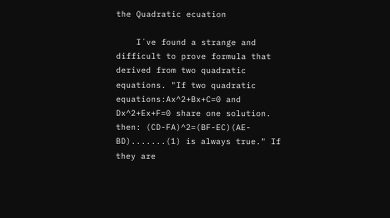the Quadratic ecuation

    I´ve found a strange and difficult to prove formula that derived from two quadratic equations. "If two quadratic equations:Ax^2+Bx+C=0 and Dx^2+Ex+F=0 share one solution. then: (CD-FA)^2=(BF-EC)(AE-BD).......(1) is always true." If they are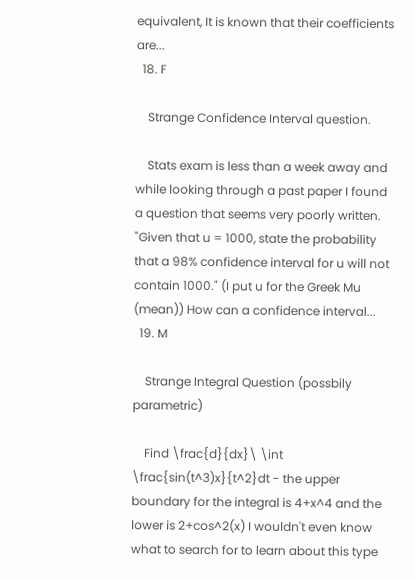equivalent, It is known that their coefficients are...
  18. F

    Strange Confidence Interval question.

    Stats exam is less than a week away and while looking through a past paper I found a question that seems very poorly written. "Given that u = 1000, state the probability that a 98% confidence interval for u will not contain 1000." (I put u for the Greek Mu (mean)) How can a confidence interval...
  19. M

    Strange Integral Question (possbily parametric)

    Find \frac{d}{dx}\ \int \frac{sin(t^3)x}{t^2}dt - the upper boundary for the integral is 4+x^4 and the lower is 2+cos^2(x) I wouldn't even know what to search for to learn about this type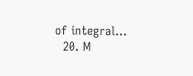of integral...
  20. M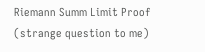Riemann Summ Limit Proof (strange question to me)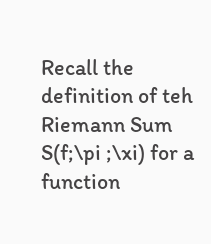Recall the definition of teh Riemann Sum S(f;\pi ;\xi) for a function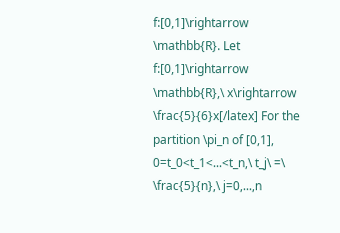f:[0,1]\rightarrow \mathbb{R}. Let f:[0,1]\rightarrow \mathbb{R},\ x\rightarrow \frac{5}{6}x[/latex] For the partition \pi_n of [0,1], 0=t_0<t_1<...<t_n,\ t_j\ =\ \frac{5}{n},\ j=0,...,n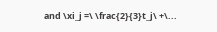and \xi_j =\ \frac{2}{3}t_j\ +\...